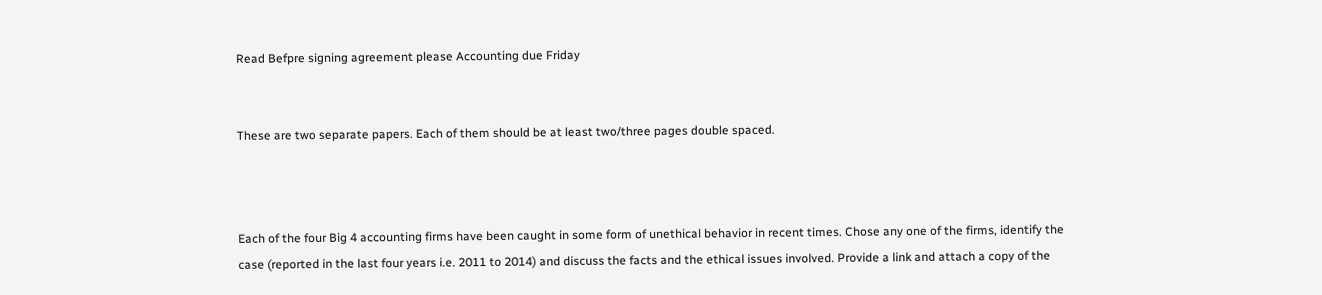Read Befpre signing agreement please Accounting due Friday


These are two separate papers. Each of them should be at least two/three pages double spaced.



Each of the four Big 4 accounting firms have been caught in some form of unethical behavior in recent times. Chose any one of the firms, identify the case (reported in the last four years i.e. 2011 to 2014) and discuss the facts and the ethical issues involved. Provide a link and attach a copy of the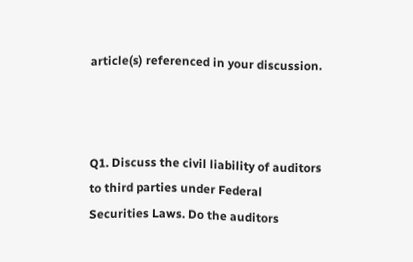article(s) referenced in your discussion.



Q1. Discuss the civil liability of auditors to third parties under Federal Securities Laws. Do the auditors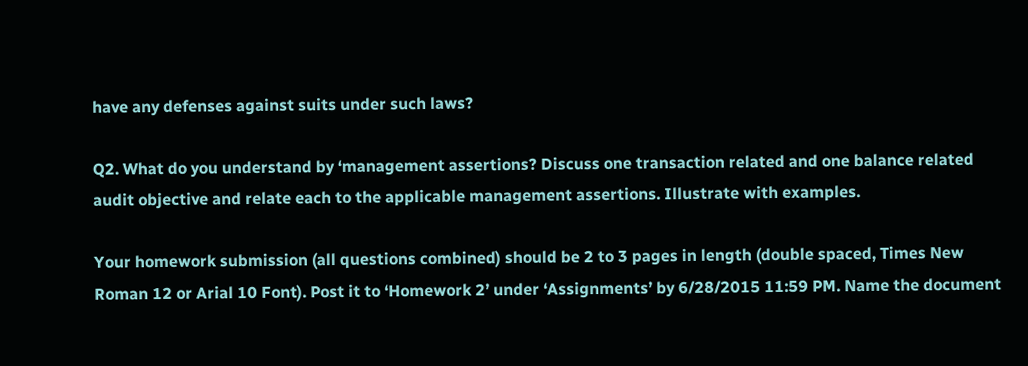have any defenses against suits under such laws?

Q2. What do you understand by ‘management assertions? Discuss one transaction related and one balance related audit objective and relate each to the applicable management assertions. Illustrate with examples.

Your homework submission (all questions combined) should be 2 to 3 pages in length (double spaced, Times New Roman 12 or Arial 10 Font). Post it to ‘Homework 2’ under ‘Assignments’ by 6/28/2015 11:59 PM. Name the document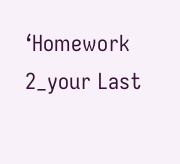‘Homework 2_your Last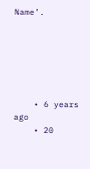Name’.






    • 6 years ago
    • 20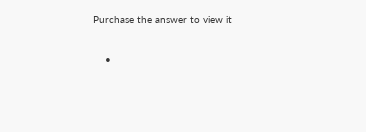Purchase the answer to view it

    •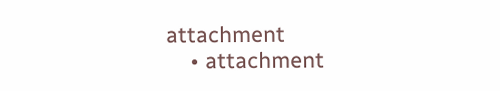attachment
    • attachment